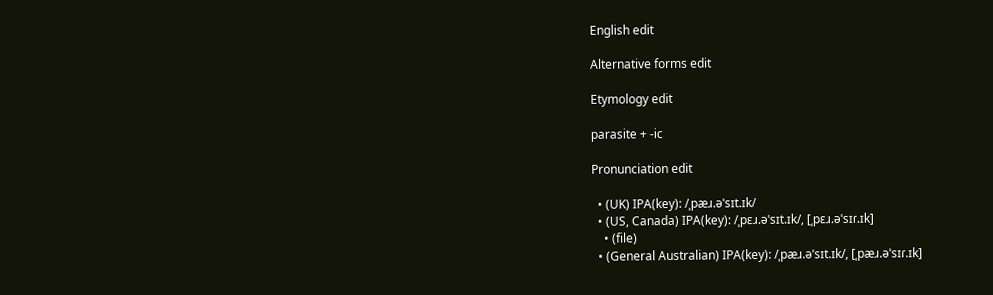English edit

Alternative forms edit

Etymology edit

parasite + -ic

Pronunciation edit

  • (UK) IPA(key): /ˌpæɹ.əˈsɪt.ɪk/
  • (US, Canada) IPA(key): /ˌpɛɹ.əˈsɪt.ɪk/, [ˌpɛɹ.əˈsɪɾ.ɪk]
    • (file)
  • (General Australian) IPA(key): /ˌpæɹ.əˈsɪt.ɪk/, [ˌpæɹ.əˈsɪɾ.ɪk]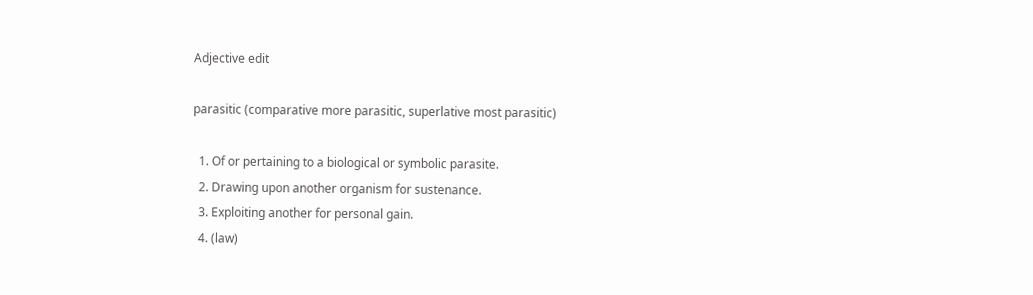Adjective edit

parasitic (comparative more parasitic, superlative most parasitic)

  1. Of or pertaining to a biological or symbolic parasite.
  2. Drawing upon another organism for sustenance.
  3. Exploiting another for personal gain.
  4. (law)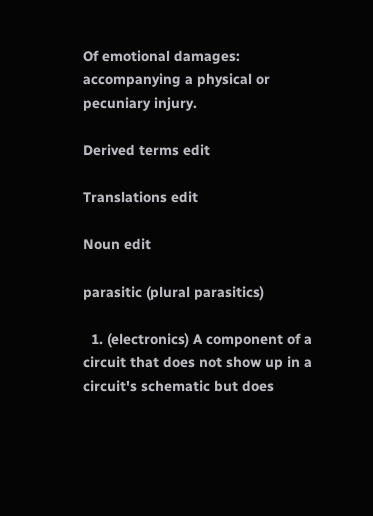Of emotional damages: accompanying a physical or pecuniary injury.

Derived terms edit

Translations edit

Noun edit

parasitic (plural parasitics)

  1. (electronics) A component of a circuit that does not show up in a circuit's schematic but does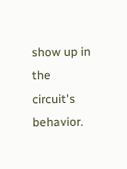show up in the circuit's behavior.